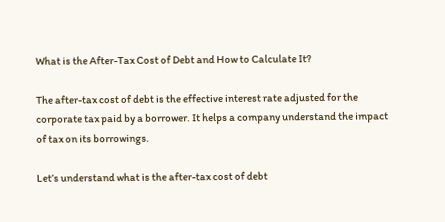What is the After-Tax Cost of Debt and How to Calculate It?

The after-tax cost of debt is the effective interest rate adjusted for the corporate tax paid by a borrower. It helps a company understand the impact of tax on its borrowings.

Let’s understand what is the after-tax cost of debt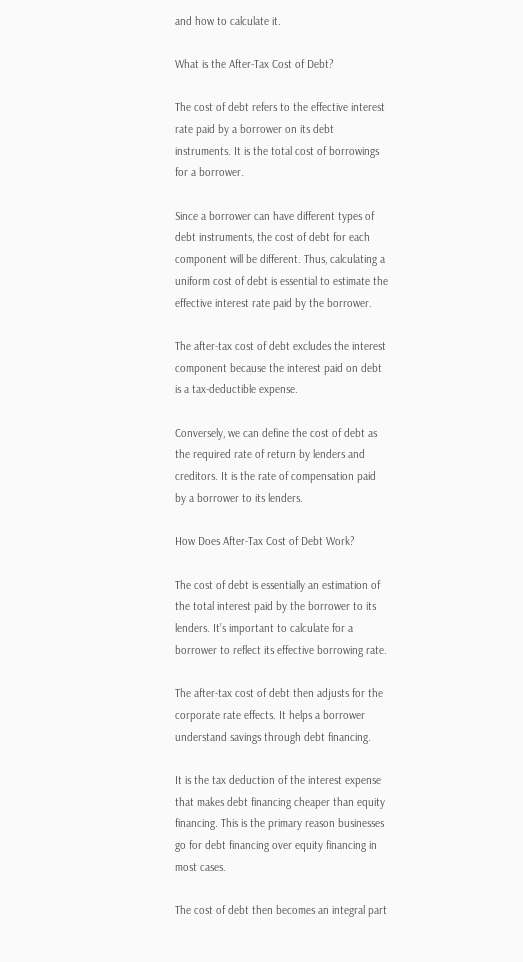and how to calculate it.

What is the After-Tax Cost of Debt?

The cost of debt refers to the effective interest rate paid by a borrower on its debt instruments. It is the total cost of borrowings for a borrower.

Since a borrower can have different types of debt instruments, the cost of debt for each component will be different. Thus, calculating a uniform cost of debt is essential to estimate the effective interest rate paid by the borrower.

The after-tax cost of debt excludes the interest component because the interest paid on debt is a tax-deductible expense.

Conversely, we can define the cost of debt as the required rate of return by lenders and creditors. It is the rate of compensation paid by a borrower to its lenders.

How Does After-Tax Cost of Debt Work?

The cost of debt is essentially an estimation of the total interest paid by the borrower to its lenders. It’s important to calculate for a borrower to reflect its effective borrowing rate.

The after-tax cost of debt then adjusts for the corporate rate effects. It helps a borrower understand savings through debt financing.

It is the tax deduction of the interest expense that makes debt financing cheaper than equity financing. This is the primary reason businesses go for debt financing over equity financing in most cases.

The cost of debt then becomes an integral part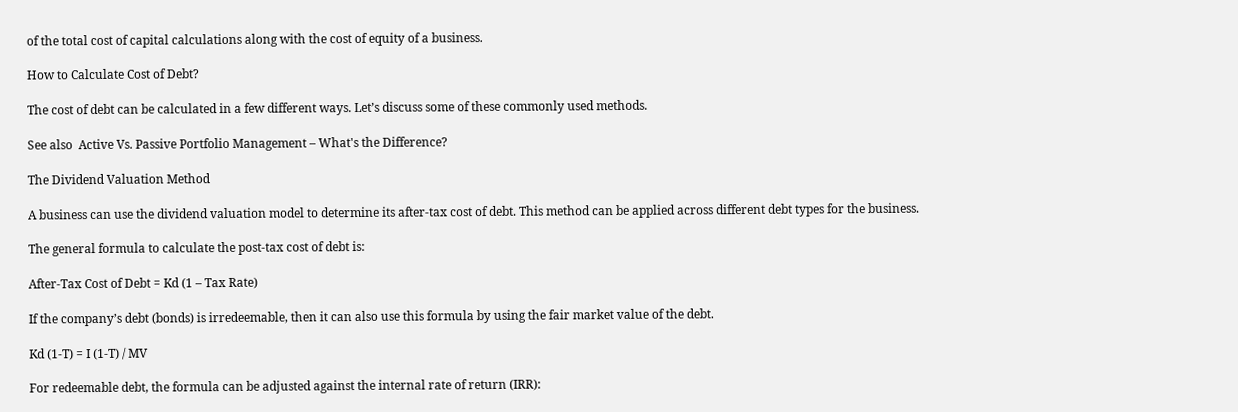of the total cost of capital calculations along with the cost of equity of a business.

How to Calculate Cost of Debt?

The cost of debt can be calculated in a few different ways. Let’s discuss some of these commonly used methods.

See also  Active Vs. Passive Portfolio Management – What's the Difference?

The Dividend Valuation Method

A business can use the dividend valuation model to determine its after-tax cost of debt. This method can be applied across different debt types for the business.

The general formula to calculate the post-tax cost of debt is:

After-Tax Cost of Debt = Kd (1 – Tax Rate)

If the company’s debt (bonds) is irredeemable, then it can also use this formula by using the fair market value of the debt.

Kd (1-T) = I (1-T) / MV

For redeemable debt, the formula can be adjusted against the internal rate of return (IRR):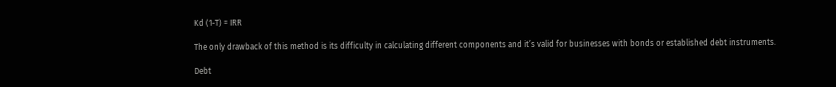Kd (1-T) = IRR

The only drawback of this method is its difficulty in calculating different components and it’s valid for businesses with bonds or established debt instruments.

Debt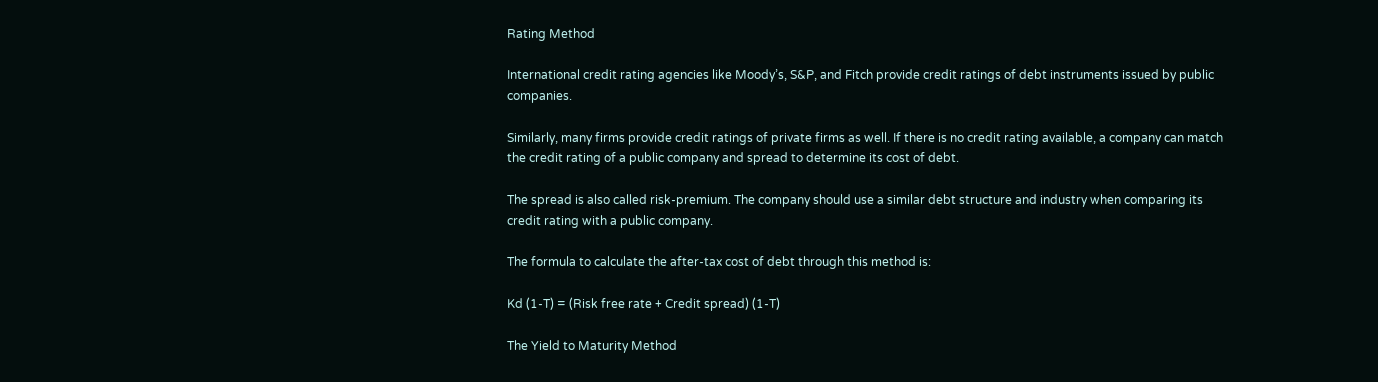Rating Method

International credit rating agencies like Moody’s, S&P, and Fitch provide credit ratings of debt instruments issued by public companies.

Similarly, many firms provide credit ratings of private firms as well. If there is no credit rating available, a company can match the credit rating of a public company and spread to determine its cost of debt.

The spread is also called risk-premium. The company should use a similar debt structure and industry when comparing its credit rating with a public company.

The formula to calculate the after-tax cost of debt through this method is:

Kd (1-T) = (Risk free rate + Credit spread) (1-T)

The Yield to Maturity Method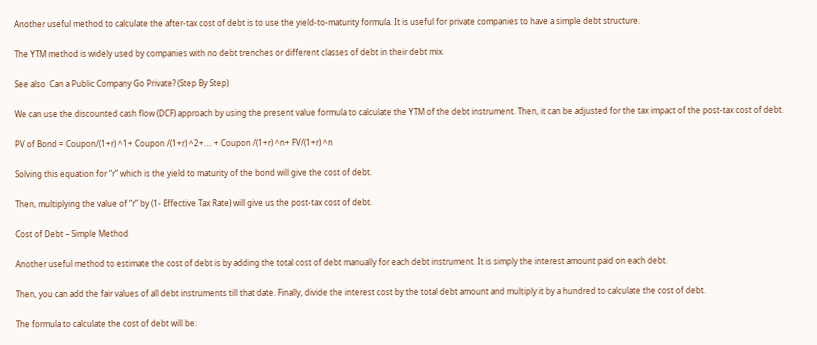Another useful method to calculate the after-tax cost of debt is to use the yield-to-maturity formula. It is useful for private companies to have a simple debt structure.

The YTM method is widely used by companies with no debt trenches or different classes of debt in their debt mix.

See also  Can a Public Company Go Private? (Step By Step)

We can use the discounted cash flow (DCF) approach by using the present value formula to calculate the YTM of the debt instrument. Then, it can be adjusted for the tax impact of the post-tax cost of debt.

PV of Bond = Coupon/(1+r) ^1+ Coupon /(1+r) ^2+…. + Coupon /(1+r) ^n+ FV/(1+r) ^n

Solving this equation for “r” which is the yield to maturity of the bond will give the cost of debt.

Then, multiplying the value of “r” by (1- Effective Tax Rate) will give us the post-tax cost of debt.

Cost of Debt – Simple Method

Another useful method to estimate the cost of debt is by adding the total cost of debt manually for each debt instrument. It is simply the interest amount paid on each debt.

Then, you can add the fair values of all debt instruments till that date. Finally, divide the interest cost by the total debt amount and multiply it by a hundred to calculate the cost of debt.

The formula to calculate the cost of debt will be: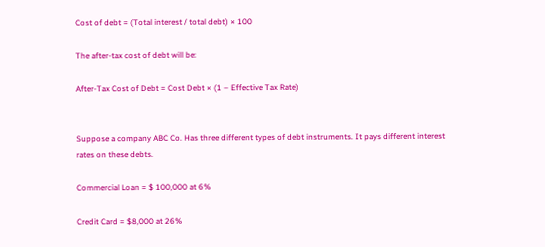Cost of debt = (Total interest / total debt) × 100

The after-tax cost of debt will be:

After-Tax Cost of Debt = Cost Debt × (1 – Effective Tax Rate)


Suppose a company ABC Co. Has three different types of debt instruments. It pays different interest rates on these debts.

Commercial Loan = $ 100,000 at 6%

Credit Card = $8,000 at 26%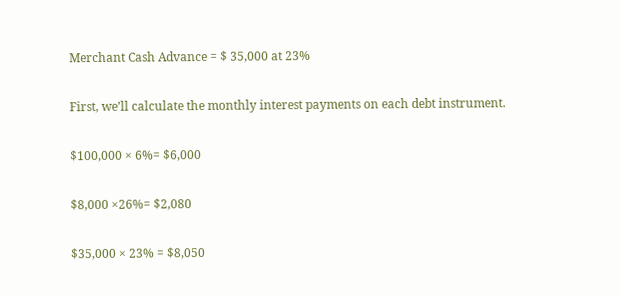Merchant Cash Advance = $ 35,000 at 23%

First, we’ll calculate the monthly interest payments on each debt instrument.

$100,000 × 6%= $6,000

$8,000 ×26%= $2,080

$35,000 × 23% = $8,050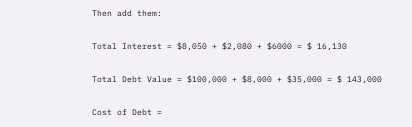Then add them:

Total Interest = $8,050 + $2,080 + $6000 = $ 16,130

Total Debt Value = $100,000 + $8,000 + $35,000 = $ 143,000

Cost of Debt =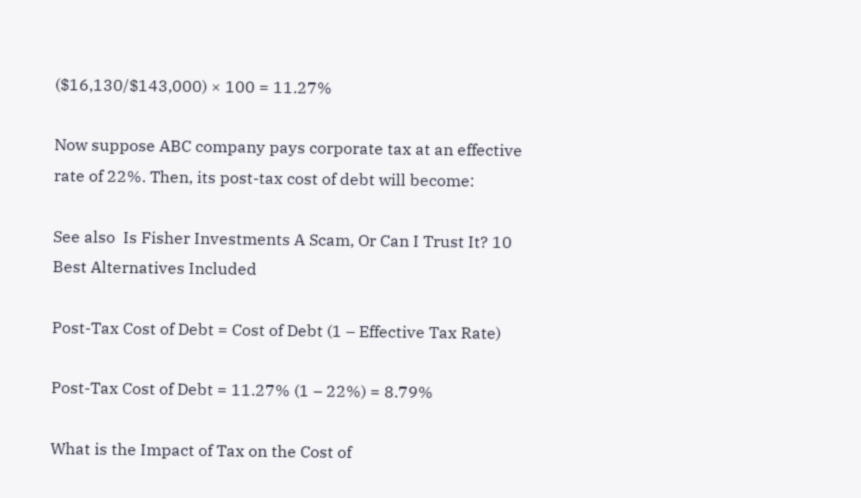($16,130/$143,000) × 100 = 11.27%

Now suppose ABC company pays corporate tax at an effective rate of 22%. Then, its post-tax cost of debt will become:

See also  Is Fisher Investments A Scam, Or Can I Trust It? 10 Best Alternatives Included

Post-Tax Cost of Debt = Cost of Debt (1 – Effective Tax Rate)

Post-Tax Cost of Debt = 11.27% (1 – 22%) = 8.79%

What is the Impact of Tax on the Cost of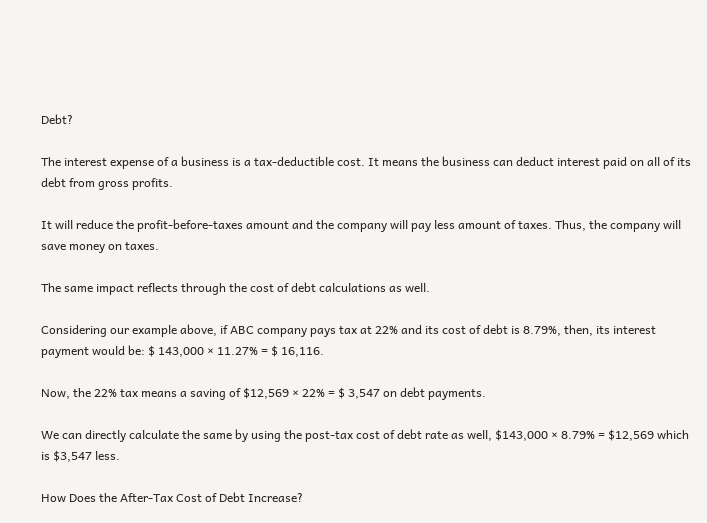Debt?

The interest expense of a business is a tax-deductible cost. It means the business can deduct interest paid on all of its debt from gross profits.

It will reduce the profit-before-taxes amount and the company will pay less amount of taxes. Thus, the company will save money on taxes.

The same impact reflects through the cost of debt calculations as well.

Considering our example above, if ABC company pays tax at 22% and its cost of debt is 8.79%, then, its interest payment would be: $ 143,000 × 11.27% = $ 16,116.

Now, the 22% tax means a saving of $12,569 × 22% = $ 3,547 on debt payments.

We can directly calculate the same by using the post-tax cost of debt rate as well, $143,000 × 8.79% = $12,569 which is $3,547 less.

How Does the After-Tax Cost of Debt Increase?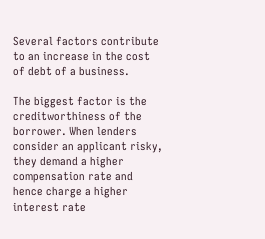Several factors contribute to an increase in the cost of debt of a business.

The biggest factor is the creditworthiness of the borrower. When lenders consider an applicant risky, they demand a higher compensation rate and hence charge a higher interest rate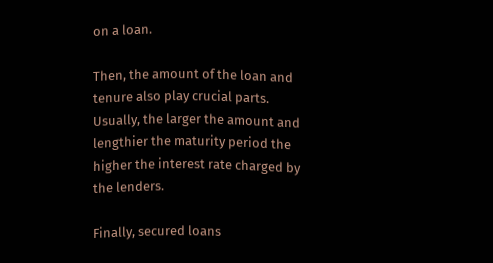on a loan.

Then, the amount of the loan and tenure also play crucial parts. Usually, the larger the amount and lengthier the maturity period the higher the interest rate charged by the lenders.

Finally, secured loans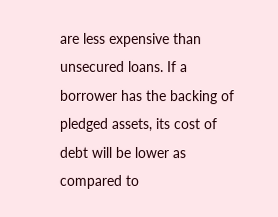are less expensive than unsecured loans. If a borrower has the backing of pledged assets, its cost of debt will be lower as compared to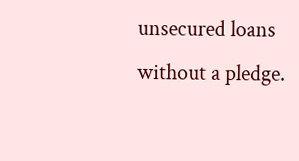unsecured loans without a pledge.